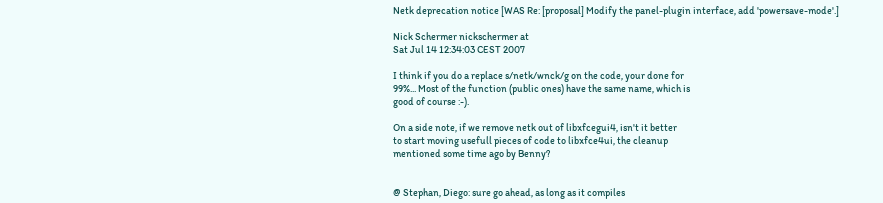Netk deprecation notice [WAS Re: [proposal] Modify the panel-plugin interface, add 'powersave-mode'.]

Nick Schermer nickschermer at
Sat Jul 14 12:34:03 CEST 2007

I think if you do a replace s/netk/wnck/g on the code, your done for
99%... Most of the function (public ones) have the same name, which is
good of course :-).

On a side note, if we remove netk out of libxfcegui4, isn't it better
to start moving usefull pieces of code to libxfce4ui, the cleanup
mentioned some time ago by Benny?


@ Stephan, Diego: sure go ahead, as long as it compiles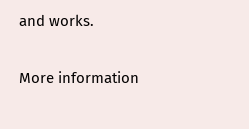and works.

More information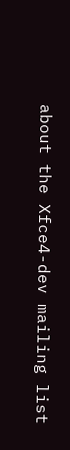about the Xfce4-dev mailing list